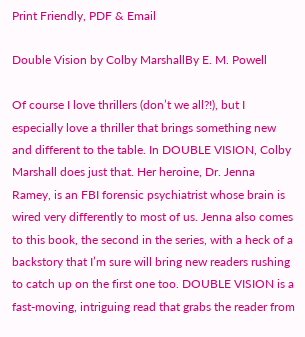Print Friendly, PDF & Email

Double Vision by Colby MarshallBy E. M. Powell

Of course I love thrillers (don’t we all?!), but I especially love a thriller that brings something new and different to the table. In DOUBLE VISION, Colby Marshall does just that. Her heroine, Dr. Jenna Ramey, is an FBI forensic psychiatrist whose brain is wired very differently to most of us. Jenna also comes to this book, the second in the series, with a heck of a backstory that I’m sure will bring new readers rushing to catch up on the first one too. DOUBLE VISION is a fast-moving, intriguing read that grabs the reader from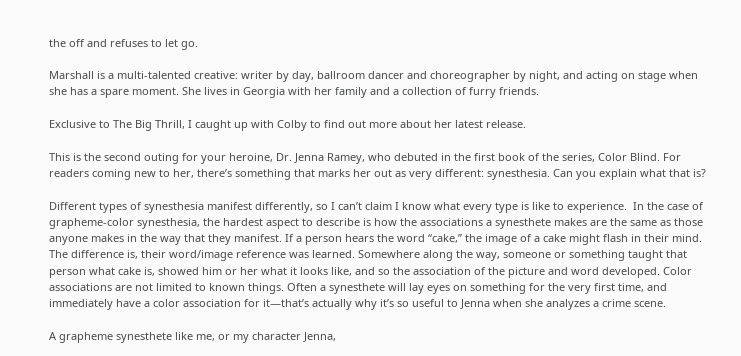the off and refuses to let go.

Marshall is a multi-talented creative: writer by day, ballroom dancer and choreographer by night, and acting on stage when she has a spare moment. She lives in Georgia with her family and a collection of furry friends.

Exclusive to The Big Thrill, I caught up with Colby to find out more about her latest release.

This is the second outing for your heroine, Dr. Jenna Ramey, who debuted in the first book of the series, Color Blind. For readers coming new to her, there’s something that marks her out as very different: synesthesia. Can you explain what that is?

Different types of synesthesia manifest differently, so I can’t claim I know what every type is like to experience.  In the case of grapheme-color synesthesia, the hardest aspect to describe is how the associations a synesthete makes are the same as those anyone makes in the way that they manifest. If a person hears the word “cake,” the image of a cake might flash in their mind. The difference is, their word/image reference was learned. Somewhere along the way, someone or something taught that person what cake is, showed him or her what it looks like, and so the association of the picture and word developed. Color associations are not limited to known things. Often a synesthete will lay eyes on something for the very first time, and immediately have a color association for it—that’s actually why it’s so useful to Jenna when she analyzes a crime scene.

A grapheme synesthete like me, or my character Jenna,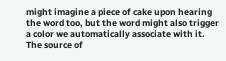might imagine a piece of cake upon hearing the word too, but the word might also trigger a color we automatically associate with it. The source of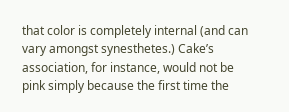that color is completely internal (and can vary amongst synesthetes.) Cake’s association, for instance, would not be pink simply because the first time the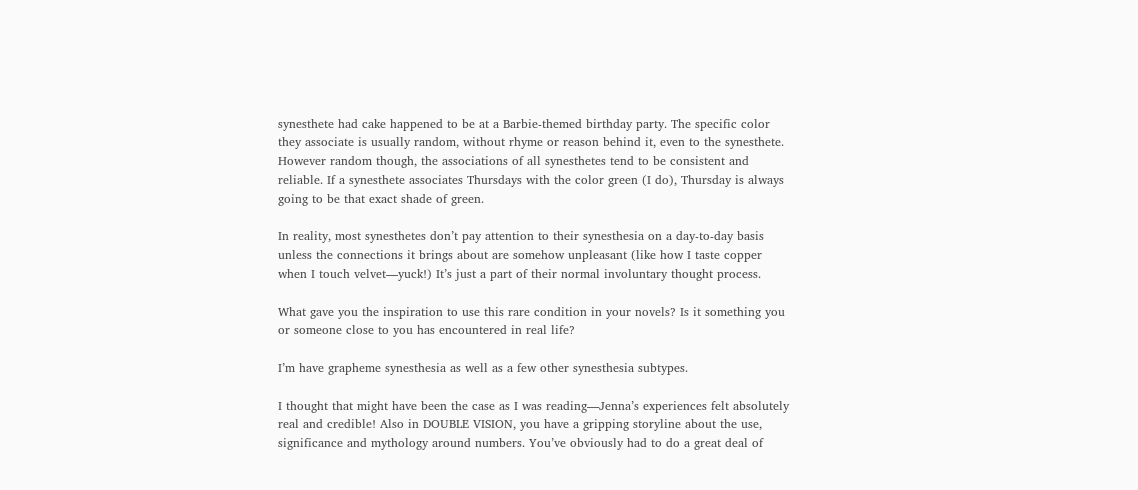synesthete had cake happened to be at a Barbie-themed birthday party. The specific color they associate is usually random, without rhyme or reason behind it, even to the synesthete. However random though, the associations of all synesthetes tend to be consistent and reliable. If a synesthete associates Thursdays with the color green (I do), Thursday is always going to be that exact shade of green.

In reality, most synesthetes don’t pay attention to their synesthesia on a day-to-day basis unless the connections it brings about are somehow unpleasant (like how I taste copper when I touch velvet—yuck!) It’s just a part of their normal involuntary thought process.

What gave you the inspiration to use this rare condition in your novels? Is it something you or someone close to you has encountered in real life?

I’m have grapheme synesthesia as well as a few other synesthesia subtypes.

I thought that might have been the case as I was reading—Jenna’s experiences felt absolutely real and credible! Also in DOUBLE VISION, you have a gripping storyline about the use, significance and mythology around numbers. You’ve obviously had to do a great deal of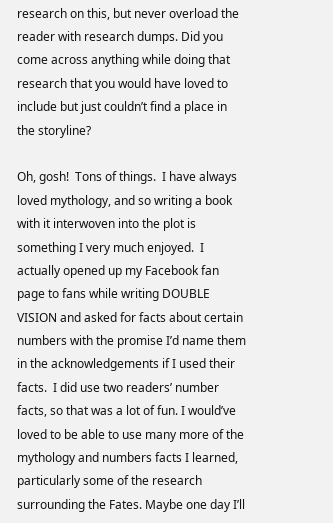research on this, but never overload the reader with research dumps. Did you come across anything while doing that research that you would have loved to include but just couldn’t find a place in the storyline?

Oh, gosh!  Tons of things.  I have always loved mythology, and so writing a book with it interwoven into the plot is something I very much enjoyed.  I actually opened up my Facebook fan page to fans while writing DOUBLE VISION and asked for facts about certain numbers with the promise I’d name them in the acknowledgements if I used their facts.  I did use two readers’ number facts, so that was a lot of fun. I would’ve loved to be able to use many more of the mythology and numbers facts I learned, particularly some of the research surrounding the Fates. Maybe one day I’ll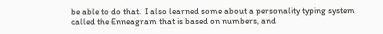be able to do that.  I also learned some about a personality typing system called the Enneagram that is based on numbers, and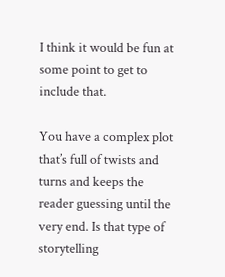I think it would be fun at some point to get to include that.

You have a complex plot that’s full of twists and turns and keeps the reader guessing until the very end. Is that type of storytelling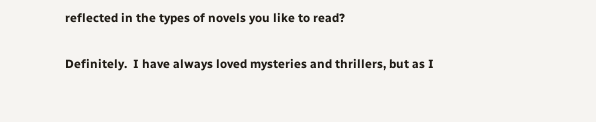reflected in the types of novels you like to read?

Definitely.  I have always loved mysteries and thrillers, but as I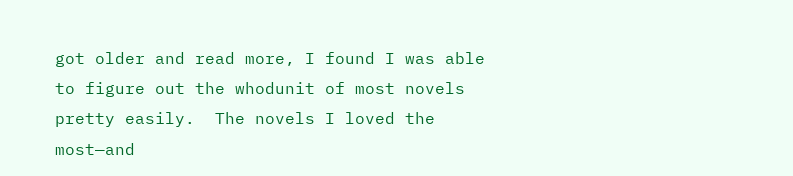got older and read more, I found I was able to figure out the whodunit of most novels pretty easily.  The novels I loved the most—and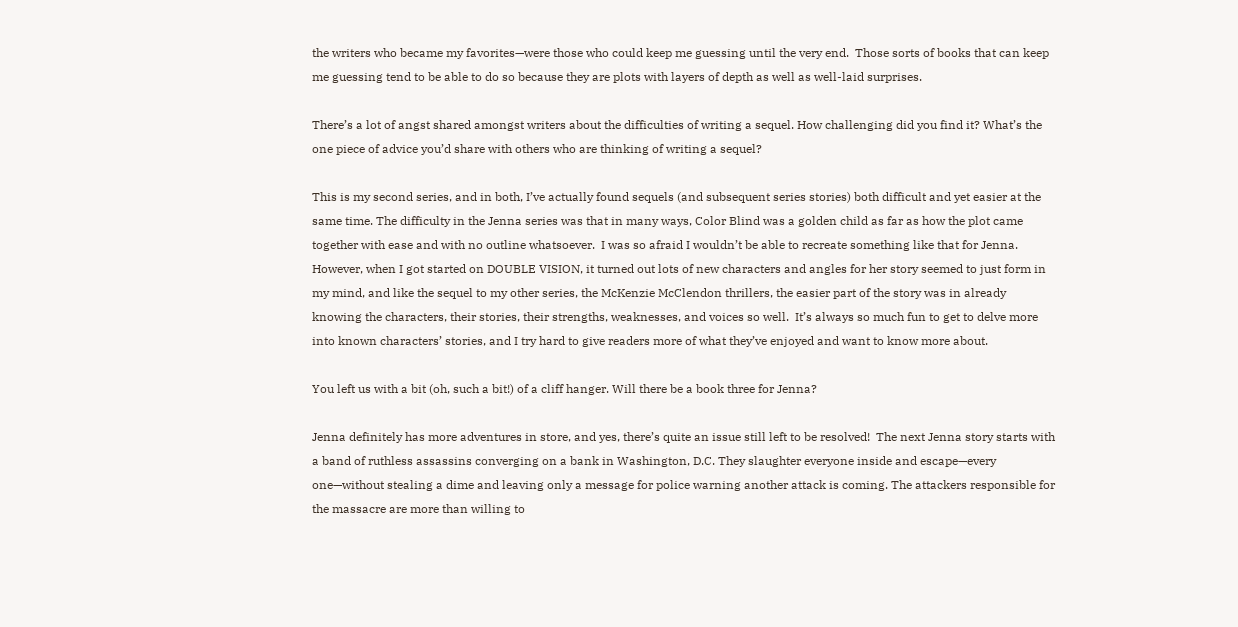the writers who became my favorites—were those who could keep me guessing until the very end.  Those sorts of books that can keep me guessing tend to be able to do so because they are plots with layers of depth as well as well-laid surprises.

There’s a lot of angst shared amongst writers about the difficulties of writing a sequel. How challenging did you find it? What’s the one piece of advice you’d share with others who are thinking of writing a sequel?

This is my second series, and in both, I’ve actually found sequels (and subsequent series stories) both difficult and yet easier at the same time. The difficulty in the Jenna series was that in many ways, Color Blind was a golden child as far as how the plot came together with ease and with no outline whatsoever.  I was so afraid I wouldn’t be able to recreate something like that for Jenna.  However, when I got started on DOUBLE VISION, it turned out lots of new characters and angles for her story seemed to just form in my mind, and like the sequel to my other series, the McKenzie McClendon thrillers, the easier part of the story was in already knowing the characters, their stories, their strengths, weaknesses, and voices so well.  It’s always so much fun to get to delve more into known characters’ stories, and I try hard to give readers more of what they’ve enjoyed and want to know more about.

You left us with a bit (oh, such a bit!) of a cliff hanger. Will there be a book three for Jenna?

Jenna definitely has more adventures in store, and yes, there’s quite an issue still left to be resolved!  The next Jenna story starts with a band of ruthless assassins converging on a bank in Washington, D.C. They slaughter everyone inside and escape—every one—without stealing a dime and leaving only a message for police warning another attack is coming. The attackers responsible for the massacre are more than willing to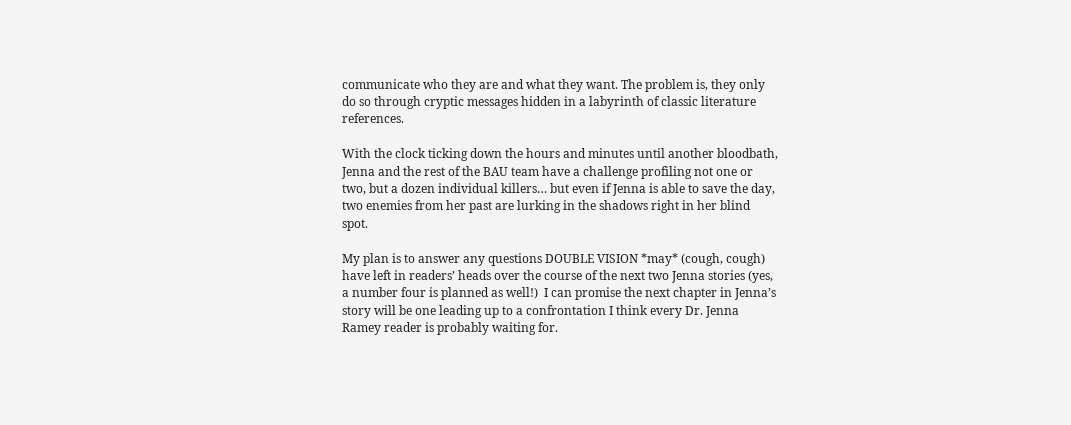communicate who they are and what they want. The problem is, they only do so through cryptic messages hidden in a labyrinth of classic literature references.

With the clock ticking down the hours and minutes until another bloodbath, Jenna and the rest of the BAU team have a challenge profiling not one or two, but a dozen individual killers… but even if Jenna is able to save the day, two enemies from her past are lurking in the shadows right in her blind spot.

My plan is to answer any questions DOUBLE VISION *may* (cough, cough) have left in readers’ heads over the course of the next two Jenna stories (yes, a number four is planned as well!)  I can promise the next chapter in Jenna’s story will be one leading up to a confrontation I think every Dr. Jenna Ramey reader is probably waiting for.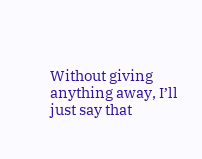Without giving anything away, I’ll just say that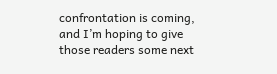confrontation is coming, and I’m hoping to give those readers some next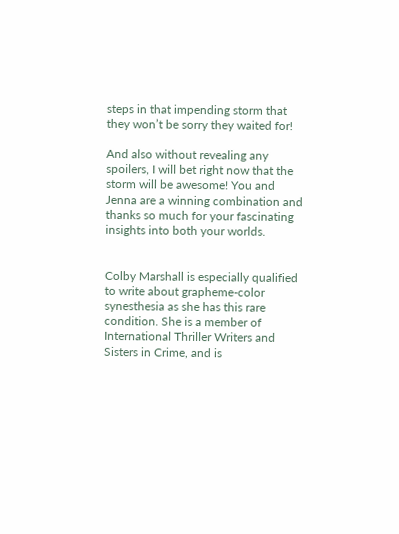steps in that impending storm that they won’t be sorry they waited for!

And also without revealing any spoilers, I will bet right now that the storm will be awesome! You and Jenna are a winning combination and thanks so much for your fascinating insights into both your worlds.


Colby Marshall is especially qualified to write about grapheme-color synesthesia as she has this rare condition. She is a member of International Thriller Writers and Sisters in Crime, and is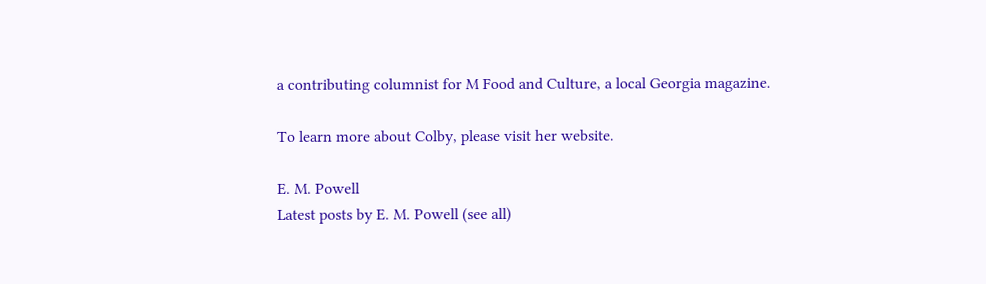a contributing columnist for M Food and Culture, a local Georgia magazine.

To learn more about Colby, please visit her website.

E. M. Powell
Latest posts by E. M. Powell (see all)